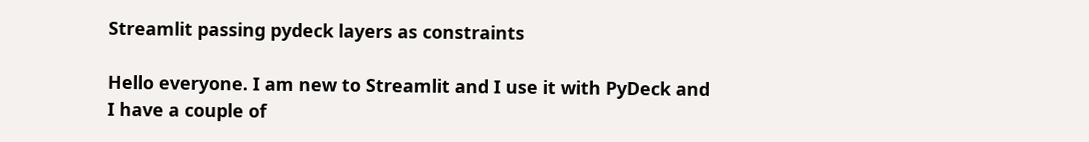Streamlit passing pydeck layers as constraints

Hello everyone. I am new to Streamlit and I use it with PyDeck and I have a couple of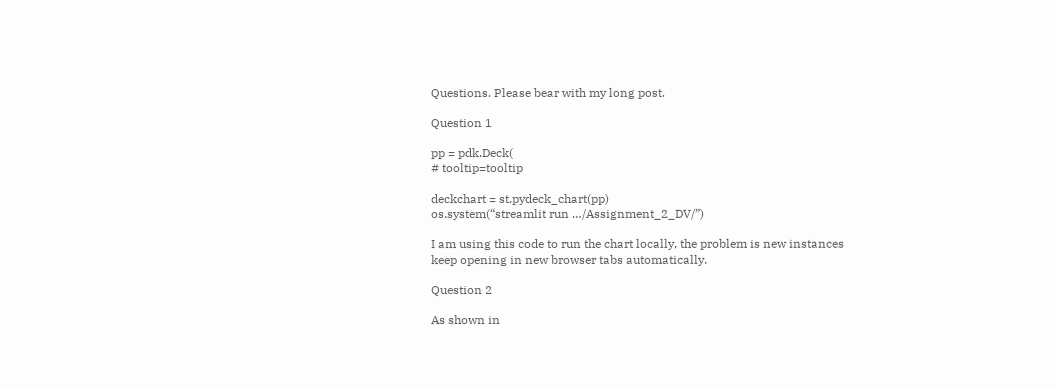Questions. Please bear with my long post.

Question 1

pp = pdk.Deck(
# tooltip=tooltip

deckchart = st.pydeck_chart(pp)
os.system(“streamlit run …/Assignment_2_DV/”)

I am using this code to run the chart locally, the problem is new instances keep opening in new browser tabs automatically.

Question 2

As shown in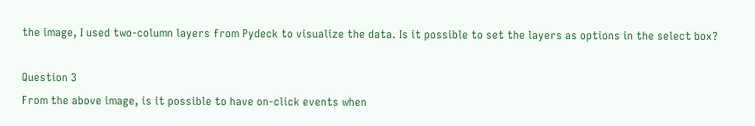the image, I used two-column layers from Pydeck to visualize the data. Is it possible to set the layers as options in the select box?

Question 3
From the above image, is it possible to have on-click events when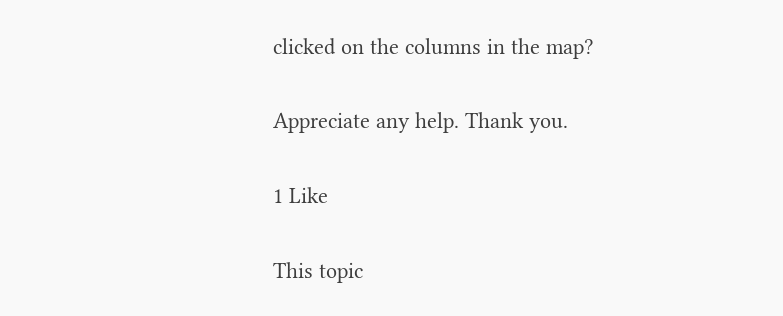clicked on the columns in the map?

Appreciate any help. Thank you.

1 Like

This topic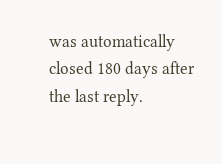was automatically closed 180 days after the last reply.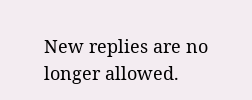New replies are no longer allowed.